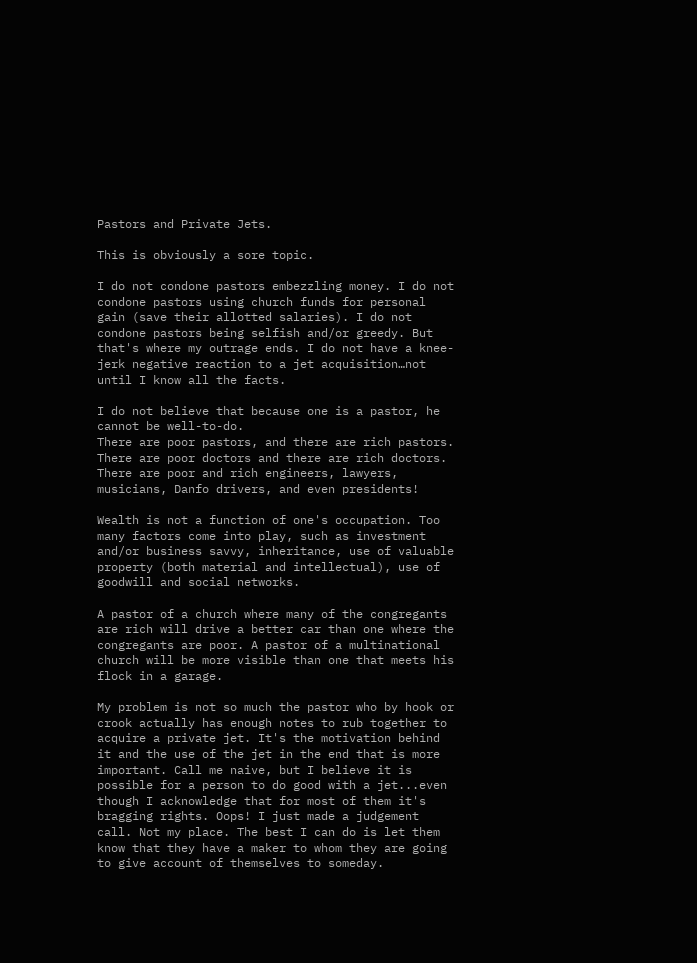Pastors and Private Jets.

This is obviously a sore topic.

I do not condone pastors embezzling money. I do not condone pastors using church funds for personal gain (save their allotted salaries). I do not condone pastors being selfish and/or greedy. But that's where my outrage ends. I do not have a knee-jerk negative reaction to a jet acquisition…not until I know all the facts.

I do not believe that because one is a pastor, he cannot be well-to-do.
There are poor pastors, and there are rich pastors. There are poor doctors and there are rich doctors. There are poor and rich engineers, lawyers, musicians, Danfo drivers, and even presidents!

Wealth is not a function of one's occupation. Too many factors come into play, such as investment and/or business savvy, inheritance, use of valuable property (both material and intellectual), use of goodwill and social networks.

A pastor of a church where many of the congregants are rich will drive a better car than one where the congregants are poor. A pastor of a multinational church will be more visible than one that meets his flock in a garage.

My problem is not so much the pastor who by hook or crook actually has enough notes to rub together to acquire a private jet. It's the motivation behind it and the use of the jet in the end that is more important. Call me naive, but I believe it is possible for a person to do good with a jet...even though I acknowledge that for most of them it's bragging rights. Oops! I just made a judgement call. Not my place. The best I can do is let them know that they have a maker to whom they are going to give account of themselves to someday.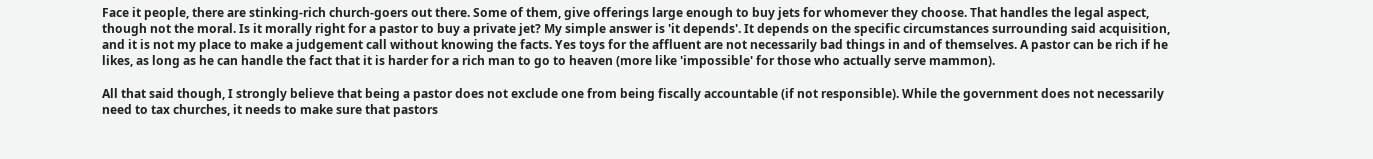Face it people, there are stinking-rich church-goers out there. Some of them, give offerings large enough to buy jets for whomever they choose. That handles the legal aspect, though not the moral. Is it morally right for a pastor to buy a private jet? My simple answer is 'it depends'. It depends on the specific circumstances surrounding said acquisition, and it is not my place to make a judgement call without knowing the facts. Yes toys for the affluent are not necessarily bad things in and of themselves. A pastor can be rich if he likes, as long as he can handle the fact that it is harder for a rich man to go to heaven (more like 'impossible' for those who actually serve mammon).

All that said though, I strongly believe that being a pastor does not exclude one from being fiscally accountable (if not responsible). While the government does not necessarily need to tax churches, it needs to make sure that pastors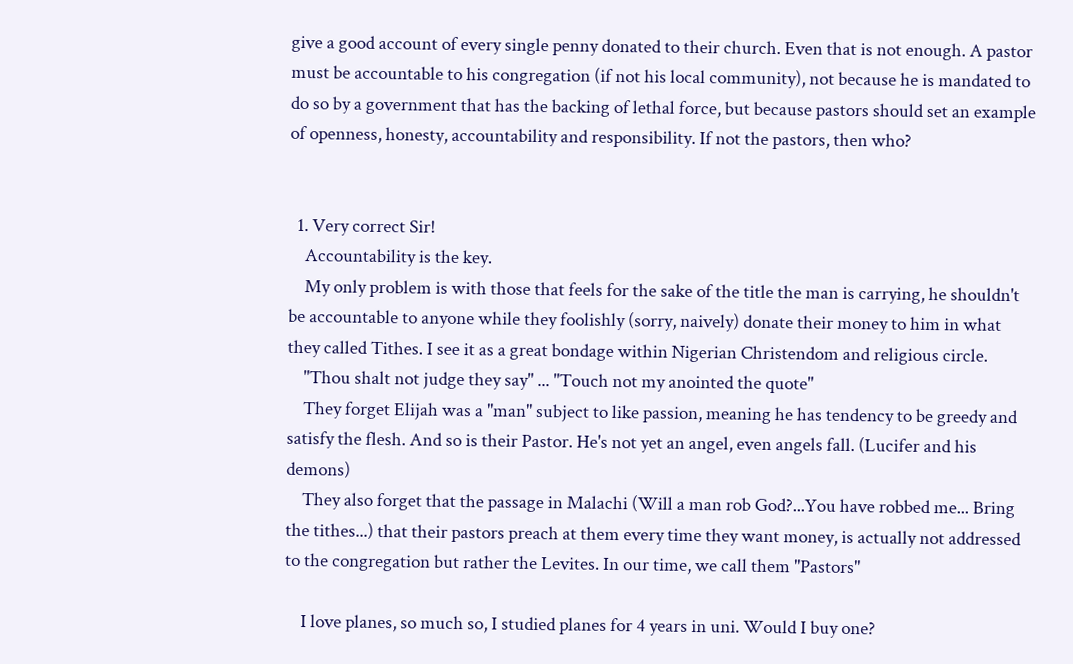give a good account of every single penny donated to their church. Even that is not enough. A pastor must be accountable to his congregation (if not his local community), not because he is mandated to do so by a government that has the backing of lethal force, but because pastors should set an example of openness, honesty, accountability and responsibility. If not the pastors, then who?


  1. Very correct Sir!
    Accountability is the key.
    My only problem is with those that feels for the sake of the title the man is carrying, he shouldn't be accountable to anyone while they foolishly (sorry, naively) donate their money to him in what they called Tithes. I see it as a great bondage within Nigerian Christendom and religious circle.
    "Thou shalt not judge they say" ... "Touch not my anointed the quote"
    They forget Elijah was a "man" subject to like passion, meaning he has tendency to be greedy and satisfy the flesh. And so is their Pastor. He's not yet an angel, even angels fall. (Lucifer and his demons)
    They also forget that the passage in Malachi (Will a man rob God?...You have robbed me... Bring the tithes...) that their pastors preach at them every time they want money, is actually not addressed to the congregation but rather the Levites. In our time, we call them "Pastors"

    I love planes, so much so, I studied planes for 4 years in uni. Would I buy one?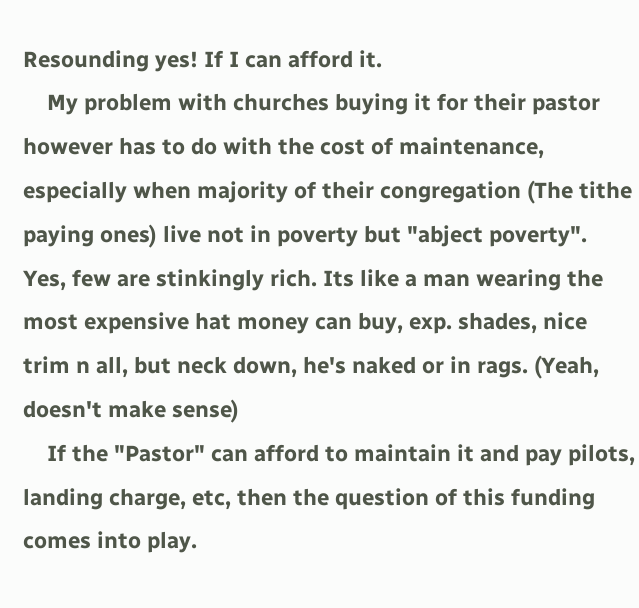Resounding yes! If I can afford it.
    My problem with churches buying it for their pastor however has to do with the cost of maintenance, especially when majority of their congregation (The tithe paying ones) live not in poverty but "abject poverty". Yes, few are stinkingly rich. Its like a man wearing the most expensive hat money can buy, exp. shades, nice trim n all, but neck down, he's naked or in rags. (Yeah, doesn't make sense)
    If the "Pastor" can afford to maintain it and pay pilots, landing charge, etc, then the question of this funding comes into play.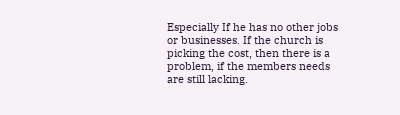Especially If he has no other jobs or businesses. If the church is picking the cost, then there is a problem, if the members needs are still lacking.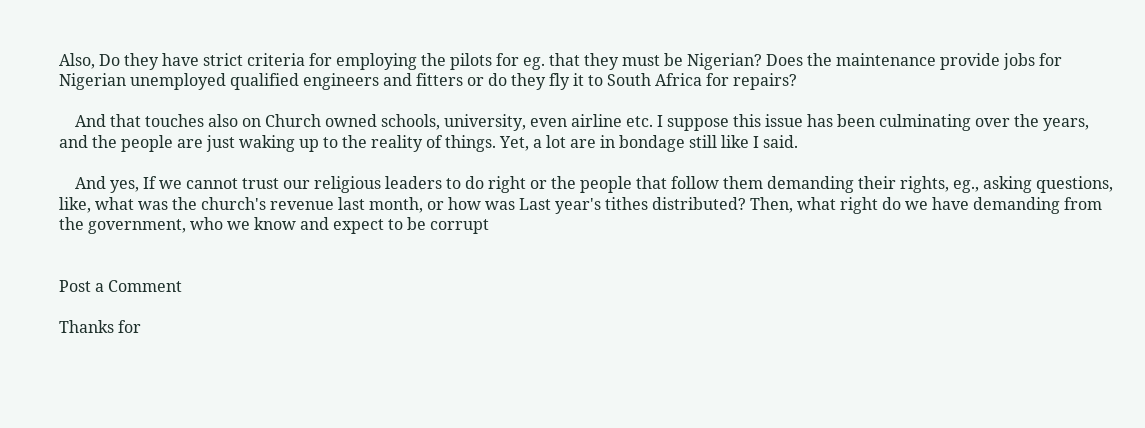Also, Do they have strict criteria for employing the pilots for eg. that they must be Nigerian? Does the maintenance provide jobs for Nigerian unemployed qualified engineers and fitters or do they fly it to South Africa for repairs?

    And that touches also on Church owned schools, university, even airline etc. I suppose this issue has been culminating over the years, and the people are just waking up to the reality of things. Yet, a lot are in bondage still like I said.

    And yes, If we cannot trust our religious leaders to do right or the people that follow them demanding their rights, eg., asking questions, like, what was the church's revenue last month, or how was Last year's tithes distributed? Then, what right do we have demanding from the government, who we know and expect to be corrupt


Post a Comment

Thanks for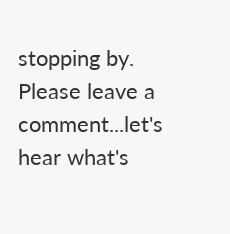stopping by.
Please leave a comment...let's hear what's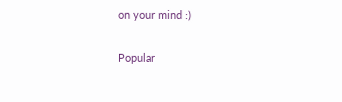on your mind :)

Popular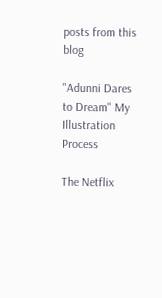posts from this blog

"Adunni Dares to Dream" My Illustration Process

The Netflix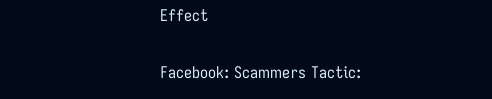Effect

Facebook: Scammers Tactic: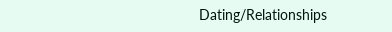Dating/Relationships